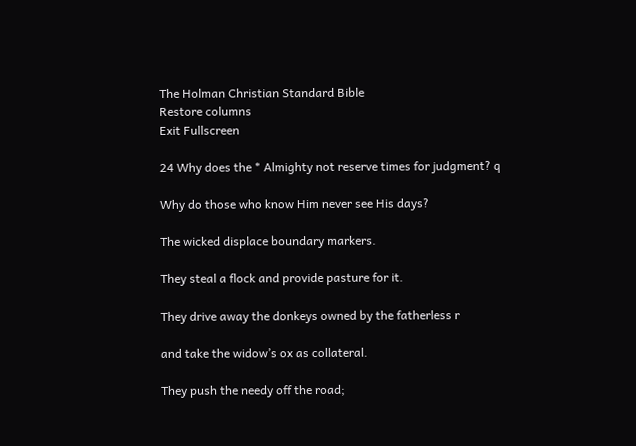The Holman Christian Standard Bible
Restore columns
Exit Fullscreen

24 Why does the * Almighty not reserve times for judgment? q

Why do those who know Him never see His days?

The wicked displace boundary markers.

They steal a flock and provide pasture for it.

They drive away the donkeys owned by the fatherless r

and take the widow’s ox as collateral.

They push the needy off the road;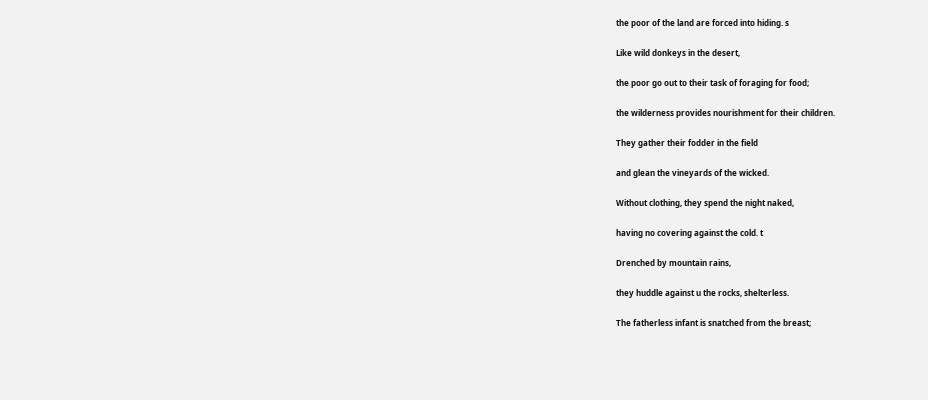the poor of the land are forced into hiding. s

Like wild donkeys in the desert,

the poor go out to their task of foraging for food;

the wilderness provides nourishment for their children.

They gather their fodder in the field

and glean the vineyards of the wicked.

Without clothing, they spend the night naked,

having no covering against the cold. t

Drenched by mountain rains,

they huddle against u the rocks, shelterless.

The fatherless infant is snatched from the breast;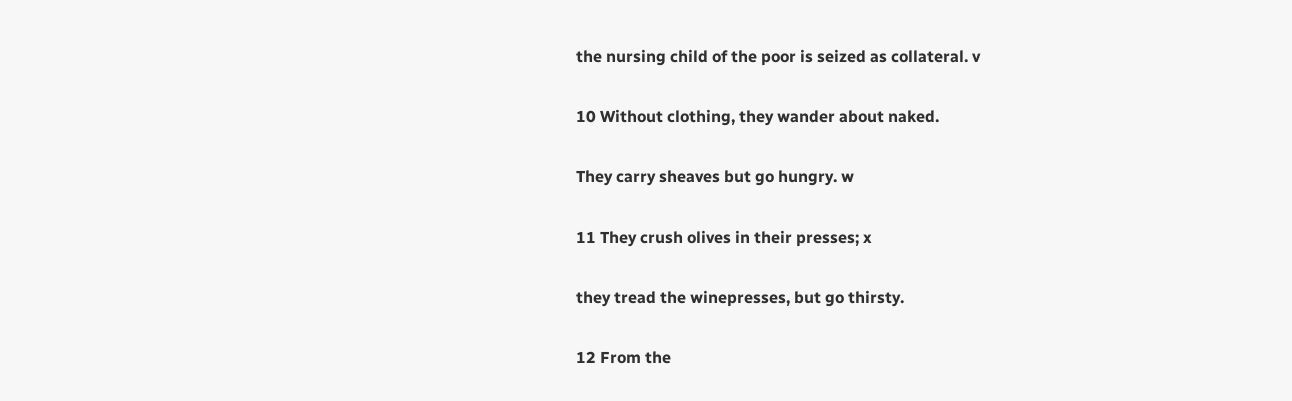the nursing child of the poor is seized as collateral. v

10 Without clothing, they wander about naked.

They carry sheaves but go hungry. w

11 They crush olives in their presses; x

they tread the winepresses, but go thirsty.

12 From the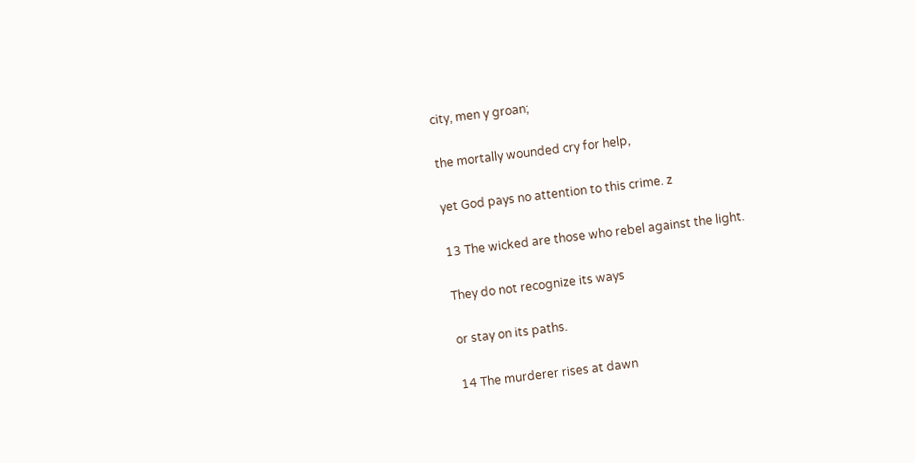city, men y groan;

the mortally wounded cry for help,

yet God pays no attention to this crime. z

13 The wicked are those who rebel against the light.

They do not recognize its ways

or stay on its paths.

14 The murderer rises at dawn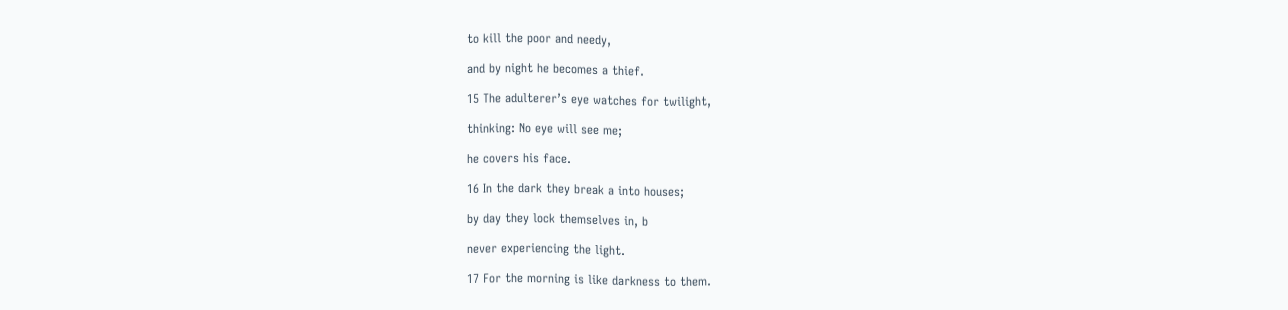to kill the poor and needy,

and by night he becomes a thief.

15 The adulterer’s eye watches for twilight,

thinking: No eye will see me;

he covers his face.

16 In the dark they break a into houses;

by day they lock themselves in, b

never experiencing the light.

17 For the morning is like darkness to them.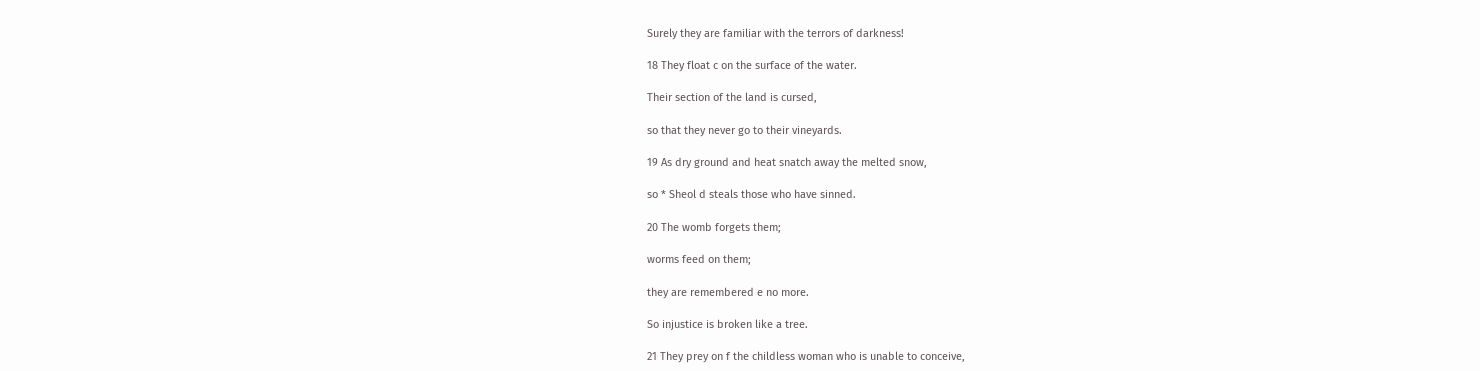Surely they are familiar with the terrors of darkness!

18 They float c on the surface of the water.

Their section of the land is cursed,

so that they never go to their vineyards.

19 As dry ground and heat snatch away the melted snow,

so * Sheol d steals those who have sinned.

20 The womb forgets them;

worms feed on them;

they are remembered e no more.

So injustice is broken like a tree.

21 They prey on f the childless woman who is unable to conceive,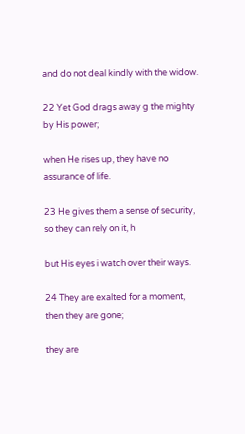and do not deal kindly with the widow.

22 Yet God drags away g the mighty by His power;

when He rises up, they have no assurance of life.

23 He gives them a sense of security, so they can rely on it, h

but His eyes i watch over their ways.

24 They are exalted for a moment, then they are gone;

they are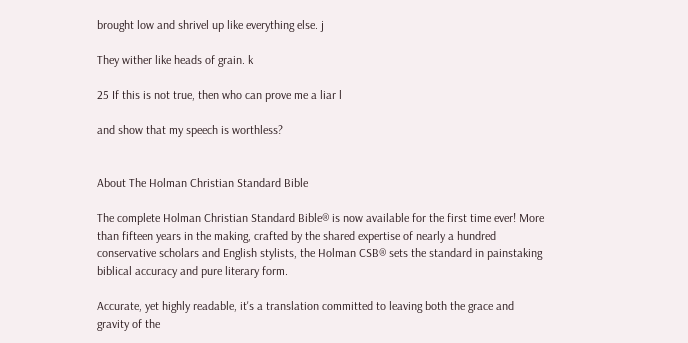brought low and shrivel up like everything else. j

They wither like heads of grain. k

25 If this is not true, then who can prove me a liar l

and show that my speech is worthless?


About The Holman Christian Standard Bible

The complete Holman Christian Standard Bible® is now available for the first time ever! More than fifteen years in the making, crafted by the shared expertise of nearly a hundred conservative scholars and English stylists, the Holman CSB® sets the standard in painstaking biblical accuracy and pure literary form.

Accurate, yet highly readable, it's a translation committed to leaving both the grace and gravity of the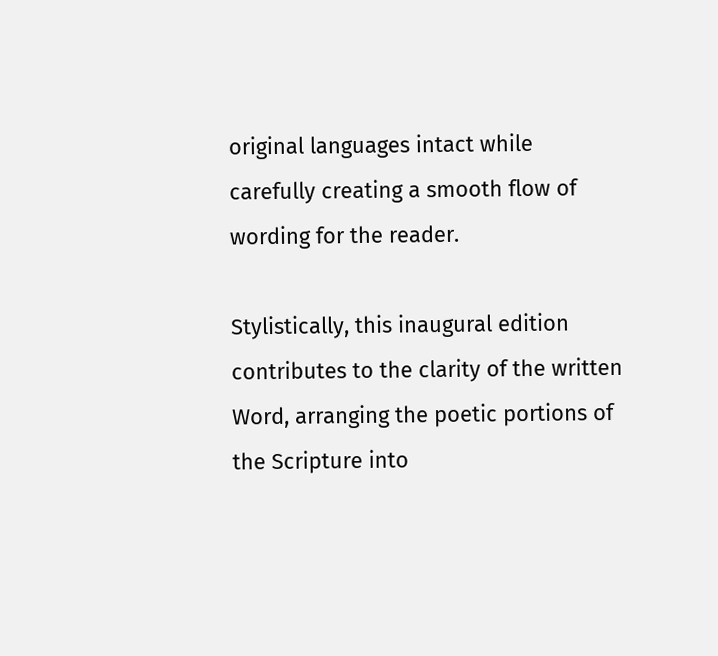original languages intact while carefully creating a smooth flow of wording for the reader.

Stylistically, this inaugural edition contributes to the clarity of the written Word, arranging the poetic portions of the Scripture into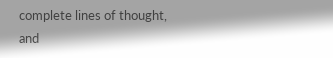complete lines of thought, and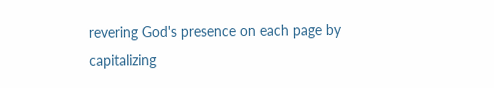revering God's presence on each page by capitalizing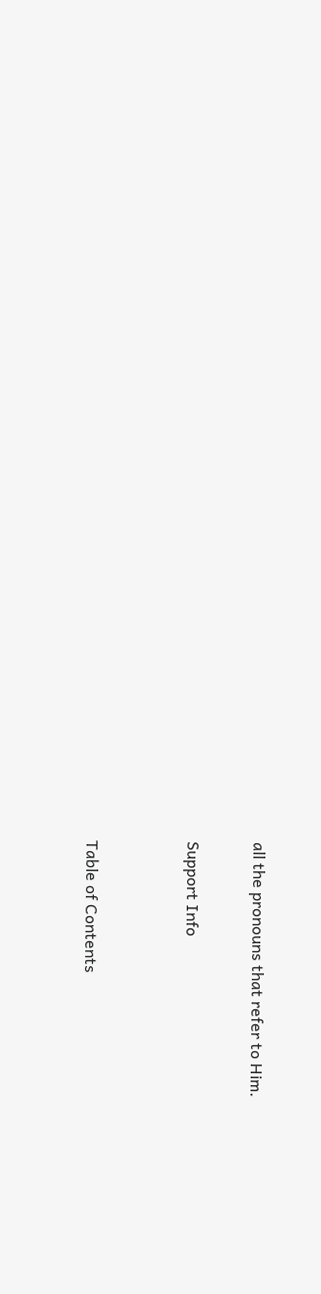all the pronouns that refer to Him.

Support Info


Table of Contents